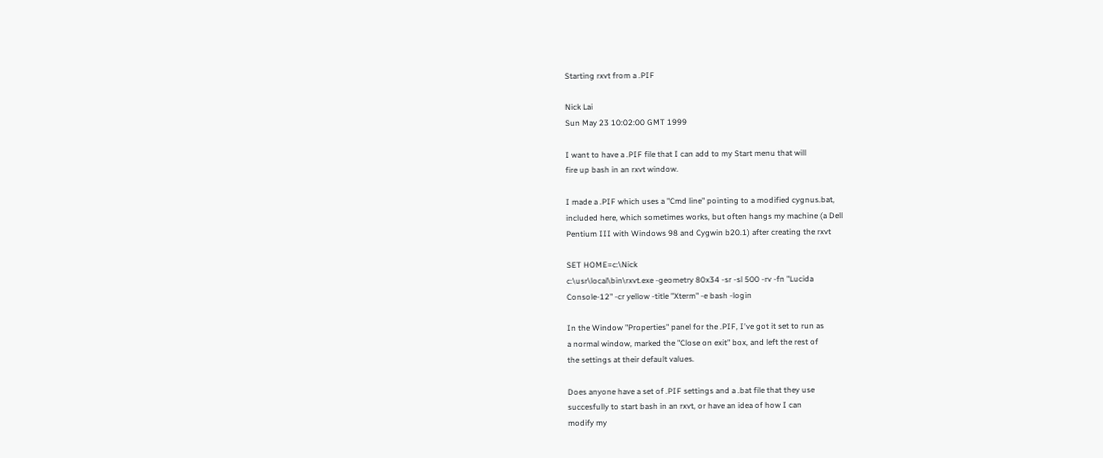Starting rxvt from a .PIF

Nick Lai
Sun May 23 10:02:00 GMT 1999

I want to have a .PIF file that I can add to my Start menu that will
fire up bash in an rxvt window.

I made a .PIF which uses a "Cmd line" pointing to a modified cygnus.bat,
included here, which sometimes works, but often hangs my machine (a Dell
Pentium III with Windows 98 and Cygwin b20.1) after creating the rxvt

SET HOME=c:\Nick
c:\usr\local\bin\rxvt.exe -geometry 80x34 -sr -sl 500 -rv -fn "Lucida
Console-12" -cr yellow -title "Xterm" -e bash -login

In the Window "Properties" panel for the .PIF, I've got it set to run as
a normal window, marked the "Close on exit" box, and left the rest of
the settings at their default values.

Does anyone have a set of .PIF settings and a .bat file that they use
succesfully to start bash in an rxvt, or have an idea of how I can
modify my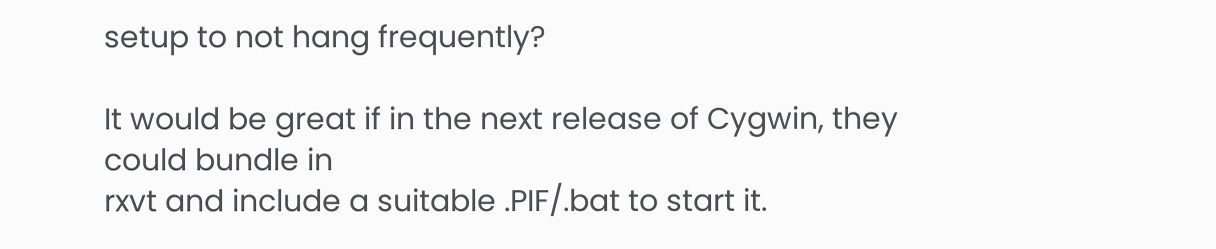setup to not hang frequently?

It would be great if in the next release of Cygwin, they could bundle in
rxvt and include a suitable .PIF/.bat to start it.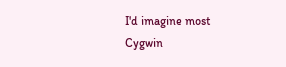I'd imagine most
Cygwin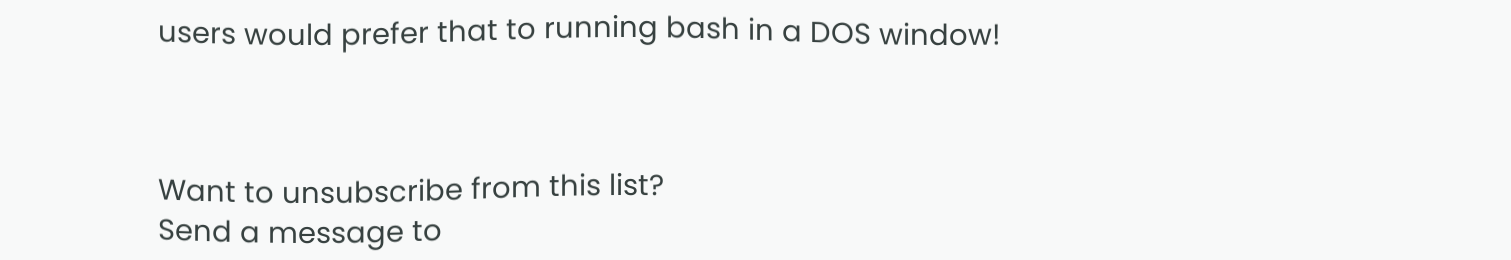users would prefer that to running bash in a DOS window!



Want to unsubscribe from this list?
Send a message to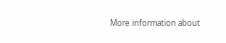More information about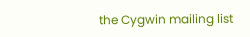the Cygwin mailing list